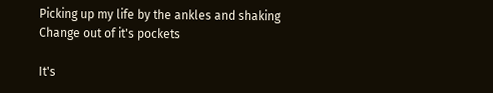Picking up my life by the ankles and shaking Change out of it's pockets

It's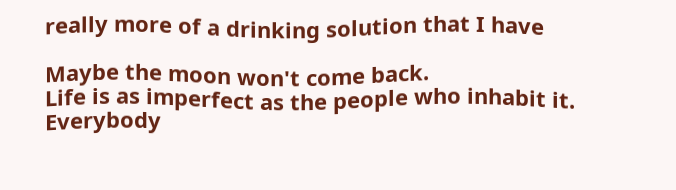really more of a drinking solution that I have

Maybe the moon won't come back.
Life is as imperfect as the people who inhabit it. Everybody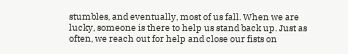stumbles, and eventually, most of us fall. When we are lucky, someone is there to help us stand back up. Just as often, we reach out for help and close our fists on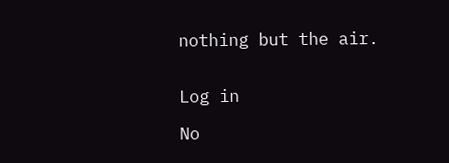nothing but the air.


Log in

No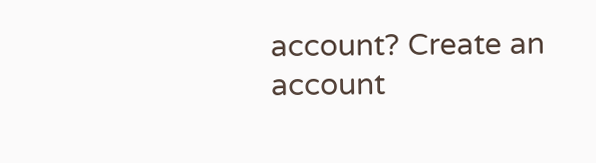account? Create an account